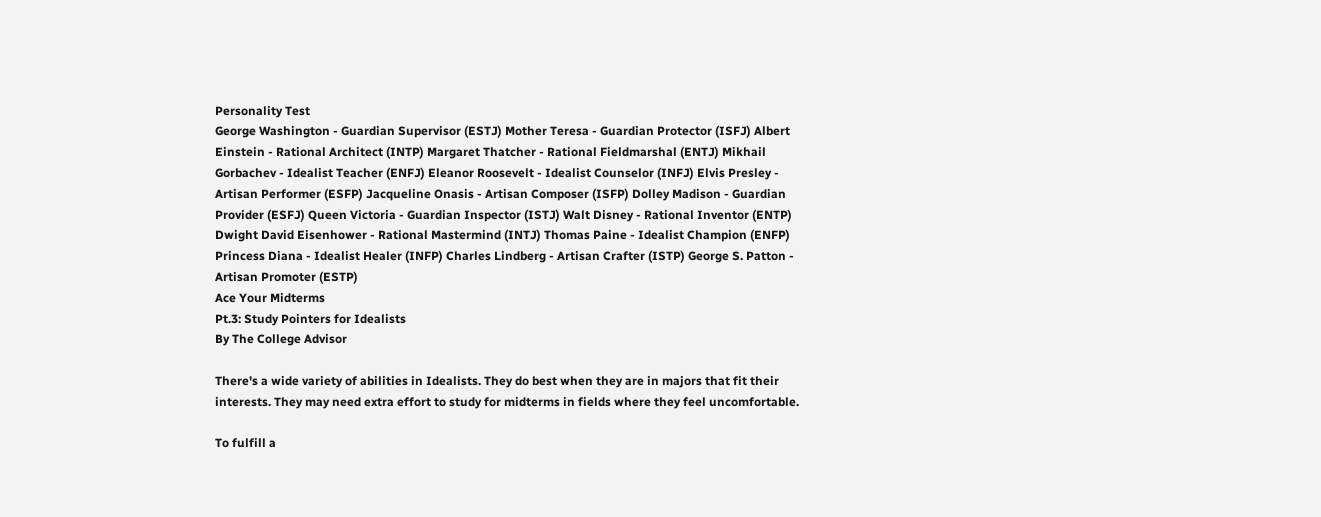Personality Test
George Washington - Guardian Supervisor (ESTJ) Mother Teresa - Guardian Protector (ISFJ) Albert Einstein - Rational Architect (INTP) Margaret Thatcher - Rational Fieldmarshal (ENTJ) Mikhail Gorbachev - Idealist Teacher (ENFJ) Eleanor Roosevelt - Idealist Counselor (INFJ) Elvis Presley - Artisan Performer (ESFP) Jacqueline Onasis - Artisan Composer (ISFP) Dolley Madison - Guardian Provider (ESFJ) Queen Victoria - Guardian Inspector (ISTJ) Walt Disney - Rational Inventor (ENTP) Dwight David Eisenhower - Rational Mastermind (INTJ) Thomas Paine - Idealist Champion (ENFP) Princess Diana - Idealist Healer (INFP) Charles Lindberg - Artisan Crafter (ISTP) George S. Patton - Artisan Promoter (ESTP)
Ace Your Midterms
Pt.3: Study Pointers for Idealists
By The College Advisor

There's a wide variety of abilities in Idealists. They do best when they are in majors that fit their interests. They may need extra effort to study for midterms in fields where they feel uncomfortable.

To fulfill a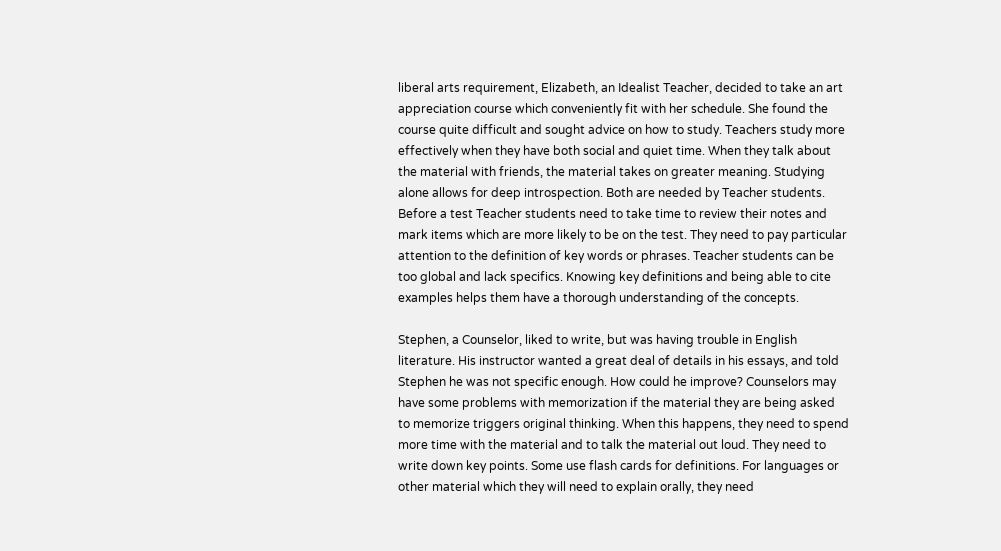liberal arts requirement, Elizabeth, an Idealist Teacher, decided to take an art appreciation course which conveniently fit with her schedule. She found the course quite difficult and sought advice on how to study. Teachers study more effectively when they have both social and quiet time. When they talk about the material with friends, the material takes on greater meaning. Studying alone allows for deep introspection. Both are needed by Teacher students. Before a test Teacher students need to take time to review their notes and mark items which are more likely to be on the test. They need to pay particular attention to the definition of key words or phrases. Teacher students can be too global and lack specifics. Knowing key definitions and being able to cite examples helps them have a thorough understanding of the concepts.

Stephen, a Counselor, liked to write, but was having trouble in English literature. His instructor wanted a great deal of details in his essays, and told Stephen he was not specific enough. How could he improve? Counselors may have some problems with memorization if the material they are being asked to memorize triggers original thinking. When this happens, they need to spend more time with the material and to talk the material out loud. They need to write down key points. Some use flash cards for definitions. For languages or other material which they will need to explain orally, they need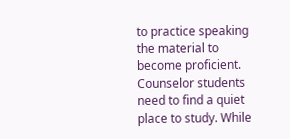to practice speaking the material to become proficient. Counselor students need to find a quiet place to study. While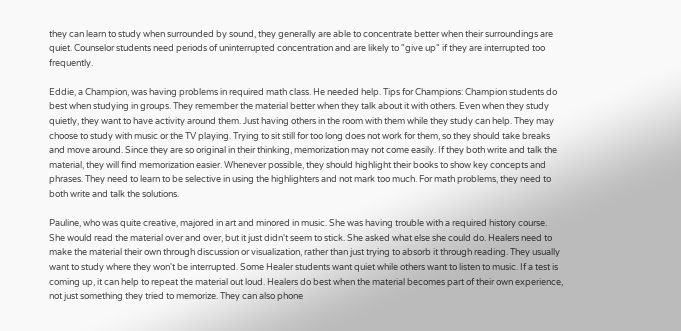they can learn to study when surrounded by sound, they generally are able to concentrate better when their surroundings are quiet. Counselor students need periods of uninterrupted concentration and are likely to "give up" if they are interrupted too frequently.

Eddie, a Champion, was having problems in required math class. He needed help. Tips for Champions: Champion students do best when studying in groups. They remember the material better when they talk about it with others. Even when they study quietly, they want to have activity around them. Just having others in the room with them while they study can help. They may choose to study with music or the TV playing. Trying to sit still for too long does not work for them, so they should take breaks and move around. Since they are so original in their thinking, memorization may not come easily. If they both write and talk the material, they will find memorization easier. Whenever possible, they should highlight their books to show key concepts and phrases. They need to learn to be selective in using the highlighters and not mark too much. For math problems, they need to both write and talk the solutions.

Pauline, who was quite creative, majored in art and minored in music. She was having trouble with a required history course. She would read the material over and over, but it just didn't seem to stick. She asked what else she could do. Healers need to make the material their own through discussion or visualization, rather than just trying to absorb it through reading. They usually want to study where they won't be interrupted. Some Healer students want quiet while others want to listen to music. If a test is coming up, it can help to repeat the material out loud. Healers do best when the material becomes part of their own experience, not just something they tried to memorize. They can also phone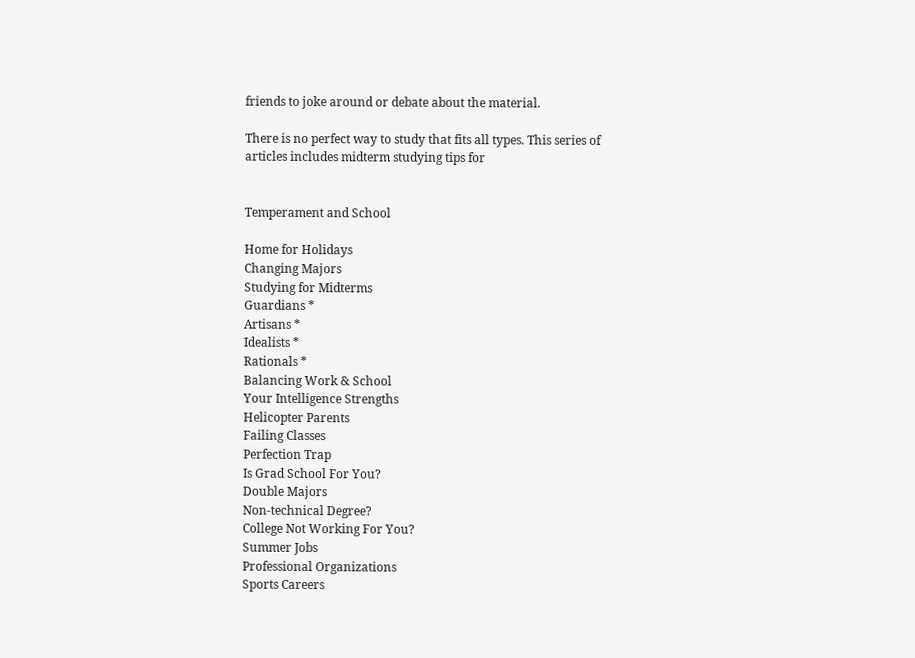friends to joke around or debate about the material.

There is no perfect way to study that fits all types. This series of articles includes midterm studying tips for


Temperament and School

Home for Holidays
Changing Majors
Studying for Midterms
Guardians *
Artisans *
Idealists *
Rationals *
Balancing Work & School
Your Intelligence Strengths
Helicopter Parents
Failing Classes
Perfection Trap
Is Grad School For You?
Double Majors
Non-technical Degree?
College Not Working For You?
Summer Jobs
Professional Organizations
Sports Careers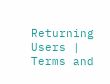Returning Users | Terms and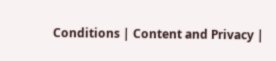Conditions | Content and Privacy |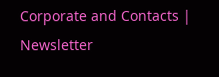Corporate and Contacts | Newsletter